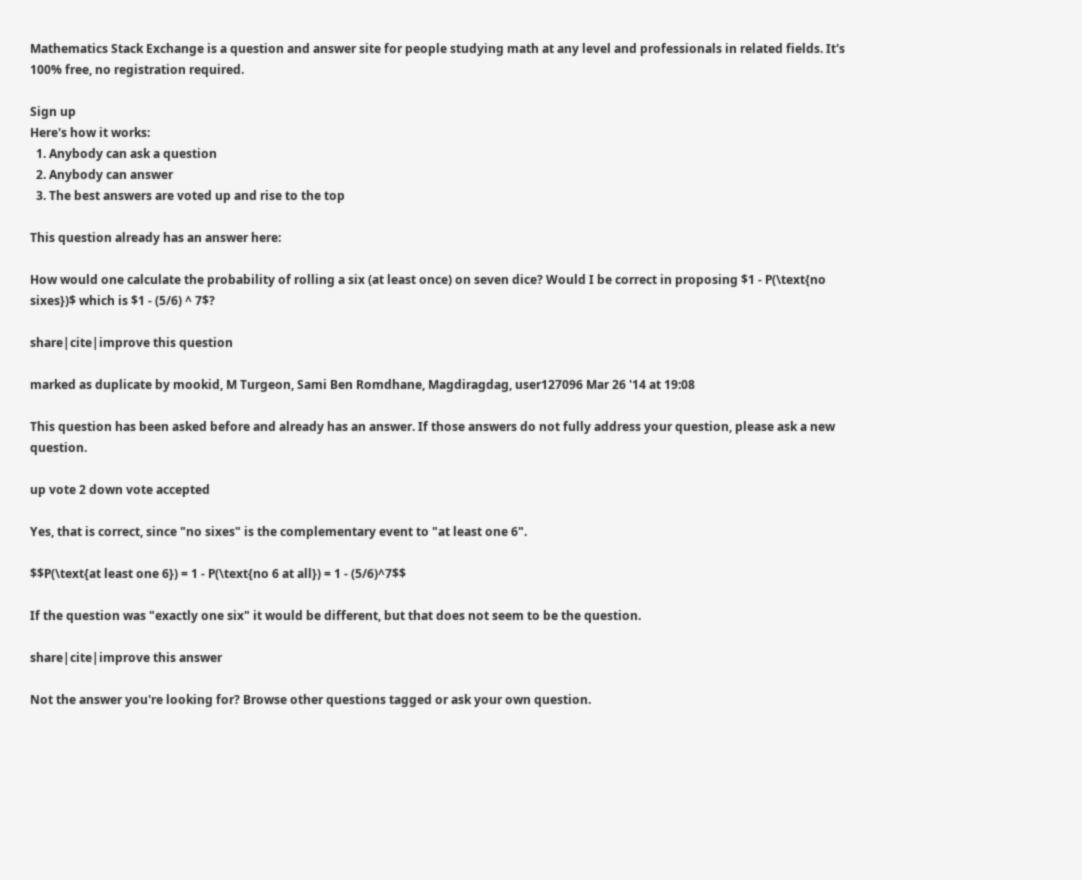Mathematics Stack Exchange is a question and answer site for people studying math at any level and professionals in related fields. It's 100% free, no registration required.

Sign up
Here's how it works:
  1. Anybody can ask a question
  2. Anybody can answer
  3. The best answers are voted up and rise to the top

This question already has an answer here:

How would one calculate the probability of rolling a six (at least once) on seven dice? Would I be correct in proposing $1 - P(\text{no sixes})$ which is $1 - (5/6) ^ 7$?

share|cite|improve this question

marked as duplicate by mookid, M Turgeon, Sami Ben Romdhane, Magdiragdag, user127096 Mar 26 '14 at 19:08

This question has been asked before and already has an answer. If those answers do not fully address your question, please ask a new question.

up vote 2 down vote accepted

Yes, that is correct, since "no sixes" is the complementary event to "at least one 6".

$$P(\text{at least one 6}) = 1 - P(\text{no 6 at all}) = 1 - (5/6)^7$$

If the question was "exactly one six" it would be different, but that does not seem to be the question.

share|cite|improve this answer

Not the answer you're looking for? Browse other questions tagged or ask your own question.